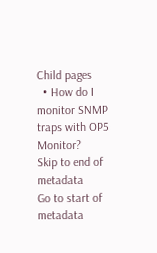Child pages
  • How do I monitor SNMP traps with OP5 Monitor?
Skip to end of metadata
Go to start of metadata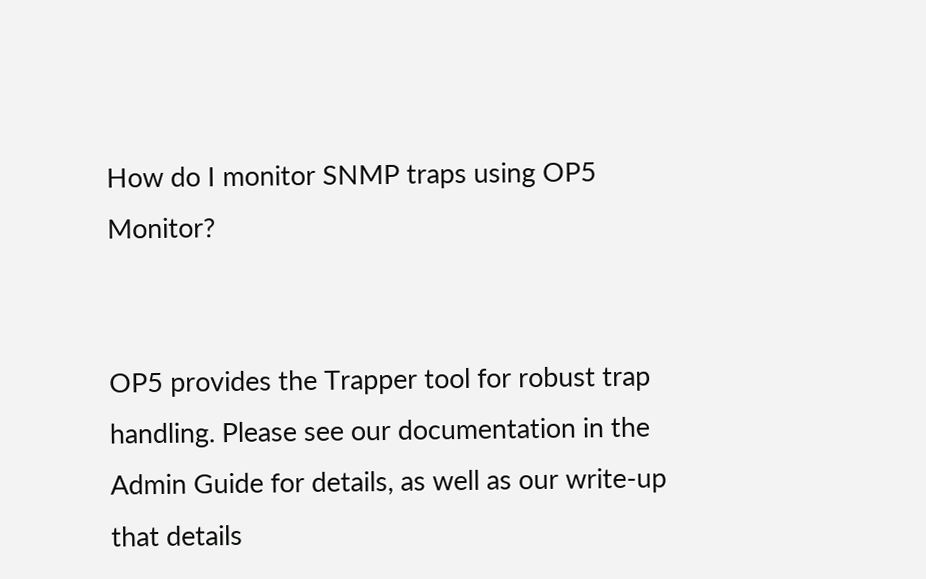How do I monitor SNMP traps using OP5 Monitor?


OP5 provides the Trapper tool for robust trap handling. Please see our documentation in the Admin Guide for details, as well as our write-up that details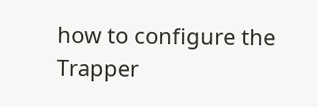how to configure the Trapper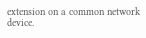extension on a common network device.